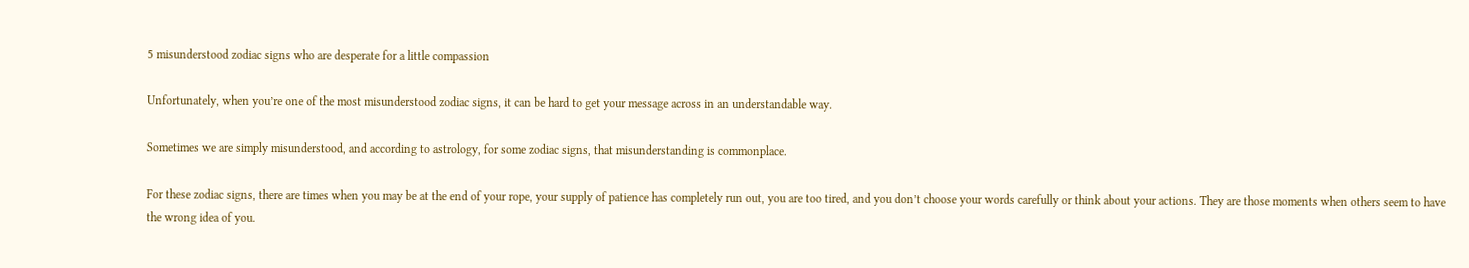5 misunderstood zodiac signs who are desperate for a little compassion

Unfortunately, when you’re one of the most misunderstood zodiac signs, it can be hard to get your message across in an understandable way.

Sometimes we are simply misunderstood, and according to astrology, for some zodiac signs, that misunderstanding is commonplace.

For these zodiac signs, there are times when you may be at the end of your rope, your supply of patience has completely run out, you are too tired, and you don’t choose your words carefully or think about your actions. They are those moments when others seem to have the wrong idea of you.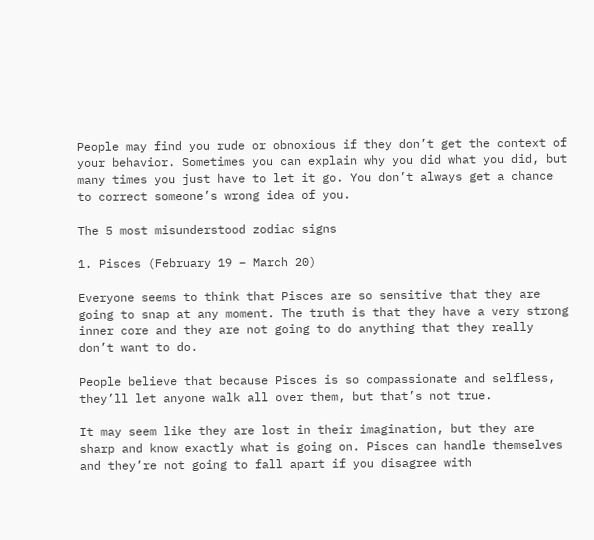People may find you rude or obnoxious if they don’t get the context of your behavior. Sometimes you can explain why you did what you did, but many times you just have to let it go. You don’t always get a chance to correct someone’s wrong idea of you.

The 5 most misunderstood zodiac signs

1. Pisces (February 19 – March 20)

Everyone seems to think that Pisces are so sensitive that they are going to snap at any moment. The truth is that they have a very strong inner core and they are not going to do anything that they really don’t want to do.

People believe that because Pisces is so compassionate and selfless, they’ll let anyone walk all over them, but that’s not true.

It may seem like they are lost in their imagination, but they are sharp and know exactly what is going on. Pisces can handle themselves and they’re not going to fall apart if you disagree with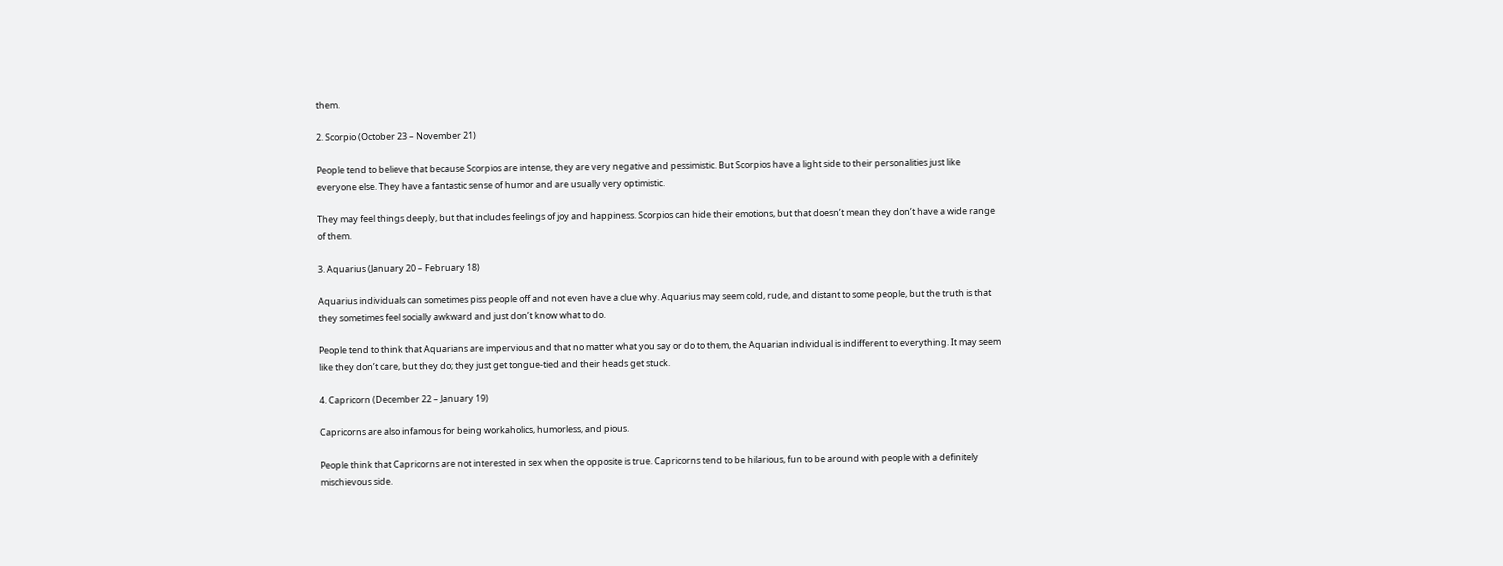them.

2. Scorpio (October 23 – November 21)

People tend to believe that because Scorpios are intense, they are very negative and pessimistic. But Scorpios have a light side to their personalities just like everyone else. They have a fantastic sense of humor and are usually very optimistic.

They may feel things deeply, but that includes feelings of joy and happiness. Scorpios can hide their emotions, but that doesn’t mean they don’t have a wide range of them.

3. Aquarius (January 20 – February 18)

Aquarius individuals can sometimes piss people off and not even have a clue why. Aquarius may seem cold, rude, and distant to some people, but the truth is that they sometimes feel socially awkward and just don’t know what to do.

People tend to think that Aquarians are impervious and that no matter what you say or do to them, the Aquarian individual is indifferent to everything. It may seem like they don’t care, but they do; they just get tongue-tied and their heads get stuck.

4. Capricorn (December 22 – January 19)

Capricorns are also infamous for being workaholics, humorless, and pious.

People think that Capricorns are not interested in sex when the opposite is true. Capricorns tend to be hilarious, fun to be around with people with a definitely mischievous side.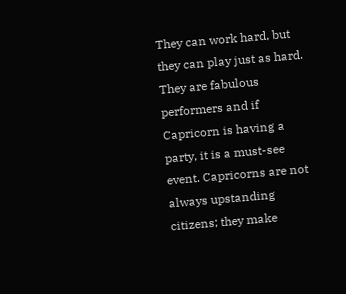They can work hard, but they can play just as hard. They are fabulous performers and if Capricorn is having a party, it is a must-see event. Capricorns are not always upstanding citizens; they make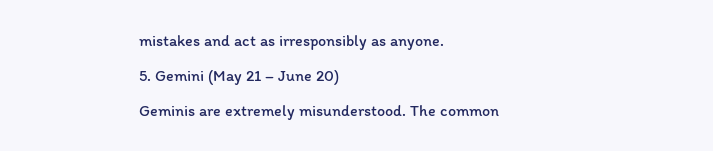mistakes and act as irresponsibly as anyone.

5. Gemini (May 21 – June 20)

Geminis are extremely misunderstood. The common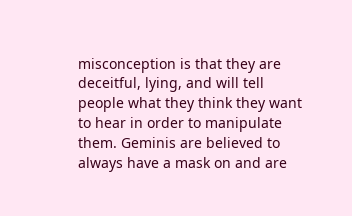misconception is that they are deceitful, lying, and will tell people what they think they want to hear in order to manipulate them. Geminis are believed to always have a mask on and are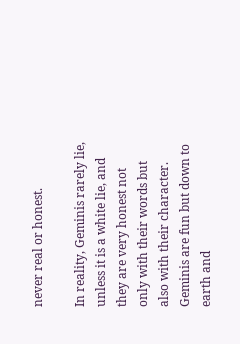never real or honest.

In reality, Geminis rarely lie, unless it is a white lie, and they are very honest not only with their words but also with their character. Geminis are fun but down to earth and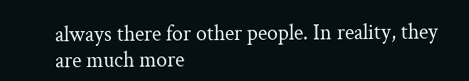always there for other people. In reality, they are much more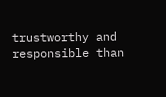trustworthy and responsible than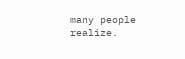many people realize.